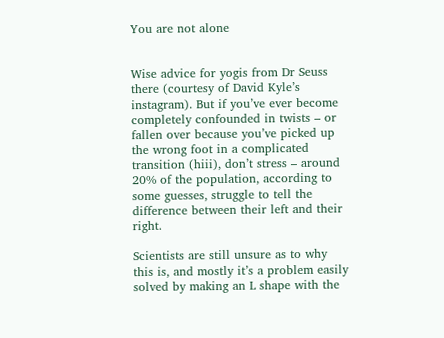You are not alone


Wise advice for yogis from Dr Seuss there (courtesy of David Kyle’s instagram). But if you’ve ever become completely confounded in twists – or fallen over because you’ve picked up the wrong foot in a complicated transition (hiii), don’t stress – around 20% of the population, according to some guesses, struggle to tell the difference between their left and their right.

Scientists are still unsure as to why this is, and mostly it’s a problem easily solved by making an L shape with the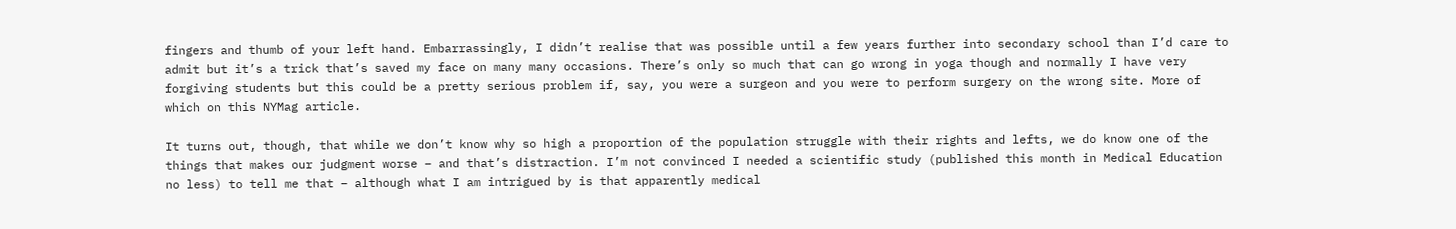fingers and thumb of your left hand. Embarrassingly, I didn’t realise that was possible until a few years further into secondary school than I’d care to admit but it’s a trick that’s saved my face on many many occasions. There’s only so much that can go wrong in yoga though and normally I have very forgiving students but this could be a pretty serious problem if, say, you were a surgeon and you were to perform surgery on the wrong site. More of which on this NYMag article.

It turns out, though, that while we don’t know why so high a proportion of the population struggle with their rights and lefts, we do know one of the things that makes our judgment worse – and that’s distraction. I’m not convinced I needed a scientific study (published this month in Medical Education no less) to tell me that – although what I am intrigued by is that apparently medical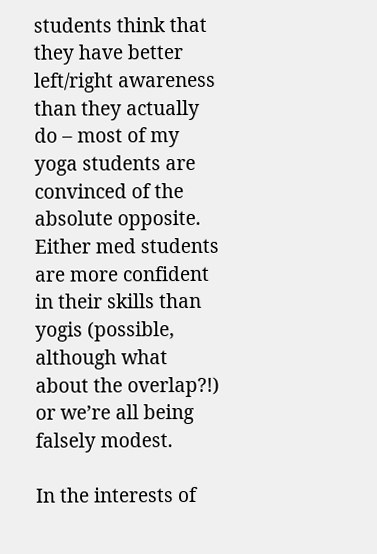students think that they have better left/right awareness than they actually do – most of my yoga students are convinced of the absolute opposite. Either med students are more confident in their skills than yogis (possible, although what about the overlap?!) or we’re all being falsely modest.

In the interests of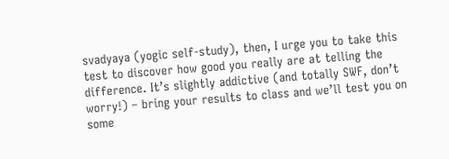svadyaya (yogic self-study), then, I urge you to take this test to discover how good you really are at telling the difference. It’s slightly addictive (and totally SWF, don’t worry!) – bring your results to class and we’ll test you on some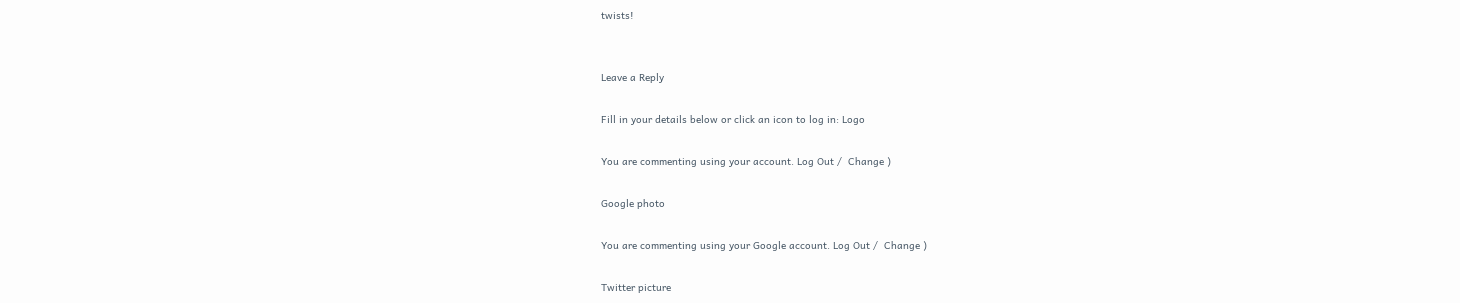twists!


Leave a Reply

Fill in your details below or click an icon to log in: Logo

You are commenting using your account. Log Out /  Change )

Google photo

You are commenting using your Google account. Log Out /  Change )

Twitter picture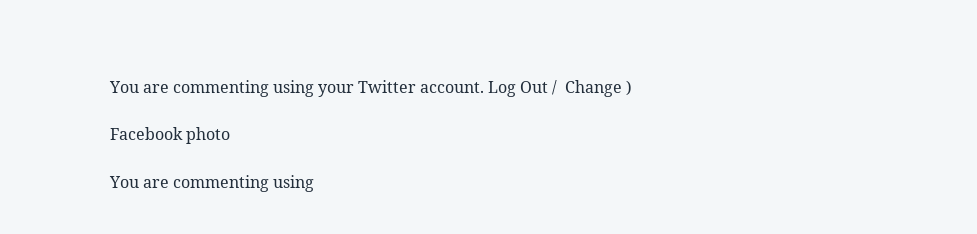You are commenting using your Twitter account. Log Out /  Change )

Facebook photo

You are commenting using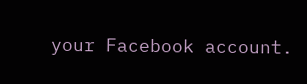your Facebook account.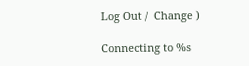Log Out /  Change )

Connecting to %s